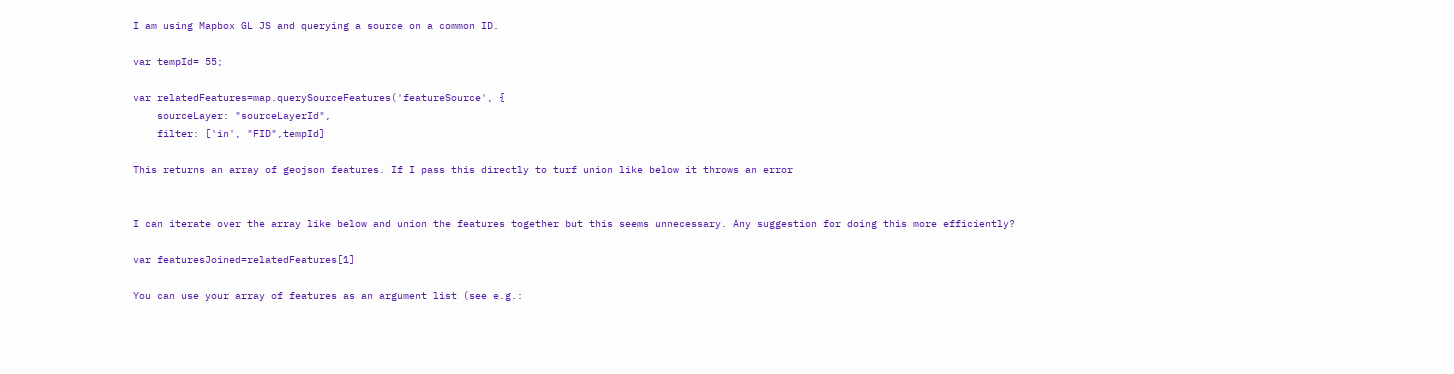I am using Mapbox GL JS and querying a source on a common ID.

var tempId= 55;

var relatedFeatures=map.querySourceFeatures('featureSource', {
    sourceLayer: "sourceLayerId",
    filter: ['in', "FID",tempId]

This returns an array of geojson features. If I pass this directly to turf union like below it throws an error


I can iterate over the array like below and union the features together but this seems unnecessary. Any suggestion for doing this more efficiently?

var featuresJoined=relatedFeatures[1]

You can use your array of features as an argument list (see e.g.: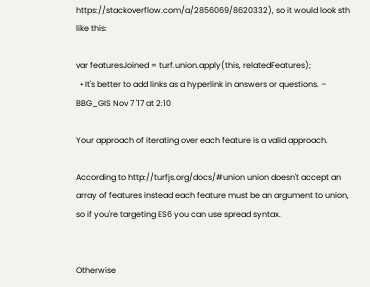https://stackoverflow.com/a/2856069/8620332), so it would look sth like this:

var featuresJoined = turf.union.apply(this, relatedFeatures);
  • It's better to add links as a hyperlink in answers or questions. – BBG_GIS Nov 7 '17 at 2:10

Your approach of iterating over each feature is a valid approach.

According to http://turfjs.org/docs/#union union doesn't accept an array of features instead each feature must be an argument to union, so if you're targeting ES6 you can use spread syntax.


Otherwise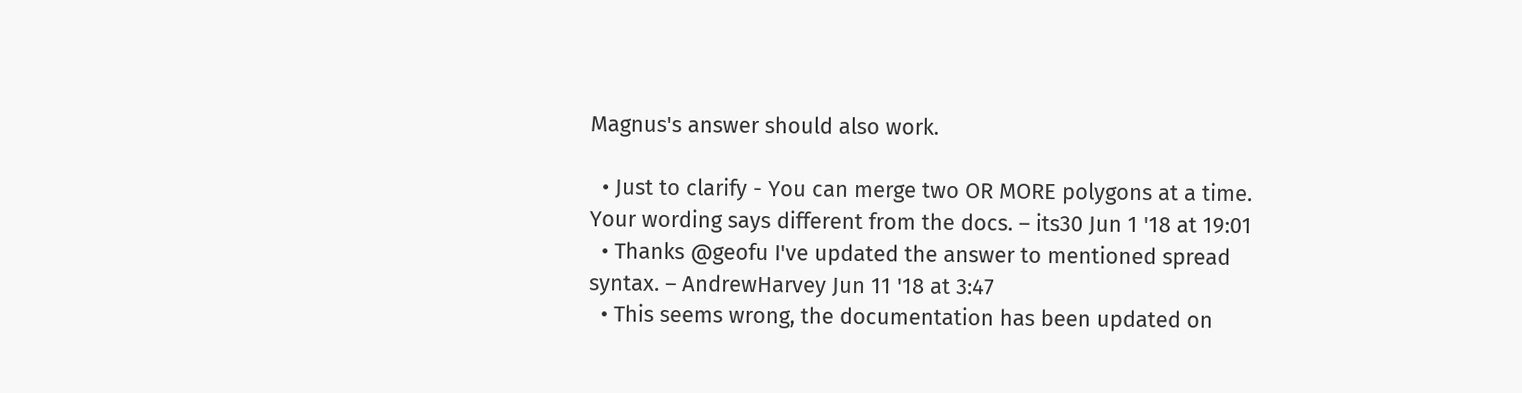Magnus's answer should also work.

  • Just to clarify - You can merge two OR MORE polygons at a time. Your wording says different from the docs. – its30 Jun 1 '18 at 19:01
  • Thanks @geofu I've updated the answer to mentioned spread syntax. – AndrewHarvey Jun 11 '18 at 3:47
  • This seems wrong, the documentation has been updated on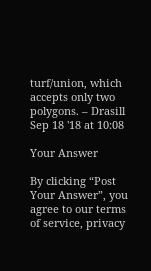turf/union, which accepts only two polygons. – Drasill Sep 18 '18 at 10:08

Your Answer

By clicking “Post Your Answer”, you agree to our terms of service, privacy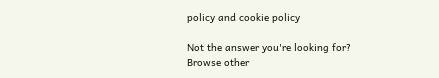policy and cookie policy

Not the answer you're looking for? Browse other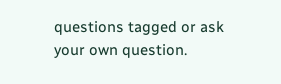questions tagged or ask your own question.